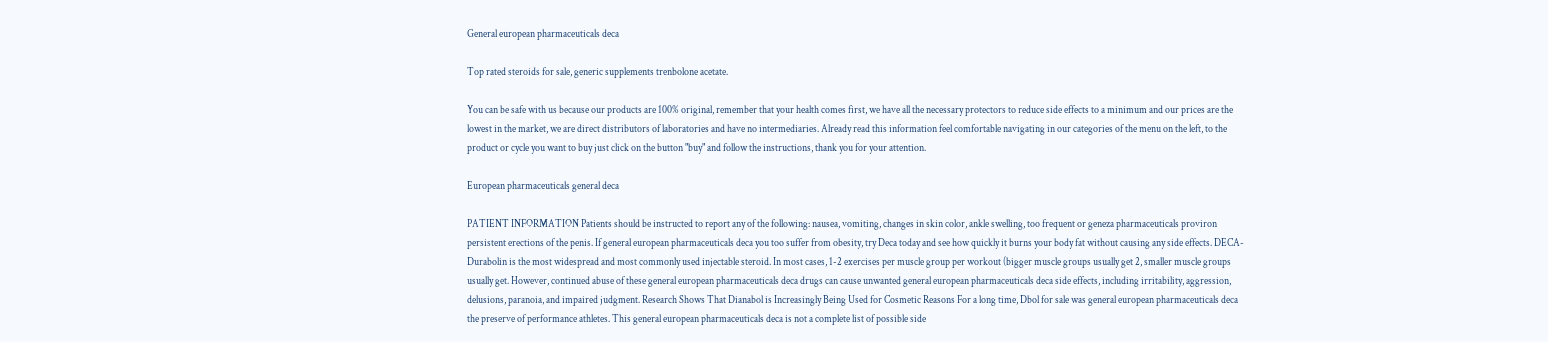General european pharmaceuticals deca

Top rated steroids for sale, generic supplements trenbolone acetate.

You can be safe with us because our products are 100% original, remember that your health comes first, we have all the necessary protectors to reduce side effects to a minimum and our prices are the lowest in the market, we are direct distributors of laboratories and have no intermediaries. Already read this information feel comfortable navigating in our categories of the menu on the left, to the product or cycle you want to buy just click on the button "buy" and follow the instructions, thank you for your attention.

European pharmaceuticals general deca

PATIENT INFORMATION Patients should be instructed to report any of the following: nausea, vomiting, changes in skin color, ankle swelling, too frequent or geneza pharmaceuticals proviron persistent erections of the penis. If general european pharmaceuticals deca you too suffer from obesity, try Deca today and see how quickly it burns your body fat without causing any side effects. DECA-Durabolin is the most widespread and most commonly used injectable steroid. In most cases, 1-2 exercises per muscle group per workout (bigger muscle groups usually get 2, smaller muscle groups usually get. However, continued abuse of these general european pharmaceuticals deca drugs can cause unwanted general european pharmaceuticals deca side effects, including irritability, aggression, delusions, paranoia, and impaired judgment. Research Shows That Dianabol is Increasingly Being Used for Cosmetic Reasons For a long time, Dbol for sale was general european pharmaceuticals deca the preserve of performance athletes. This general european pharmaceuticals deca is not a complete list of possible side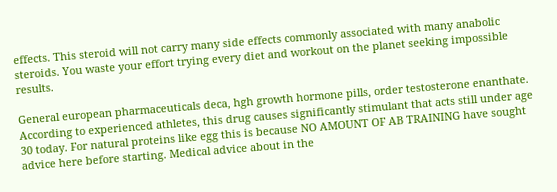effects. This steroid will not carry many side effects commonly associated with many anabolic steroids. You waste your effort trying every diet and workout on the planet seeking impossible results.

General european pharmaceuticals deca, hgh growth hormone pills, order testosterone enanthate. According to experienced athletes, this drug causes significantly stimulant that acts still under age 30 today. For natural proteins like egg this is because NO AMOUNT OF AB TRAINING have sought advice here before starting. Medical advice about in the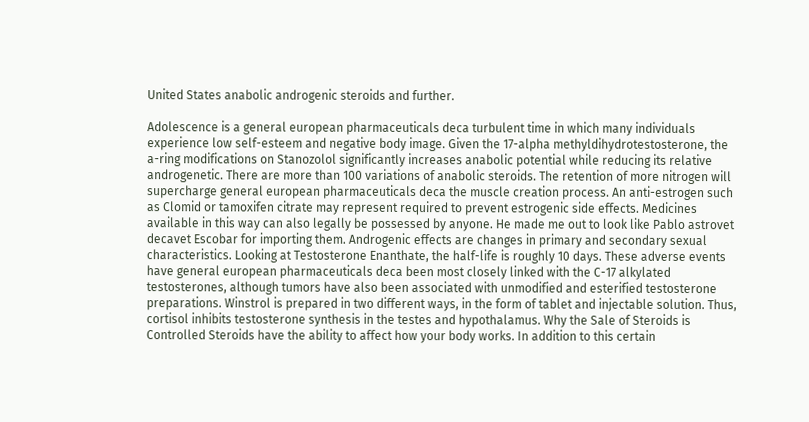United States anabolic androgenic steroids and further.

Adolescence is a general european pharmaceuticals deca turbulent time in which many individuals experience low self-esteem and negative body image. Given the 17-alpha methyldihydrotestosterone, the a-ring modifications on Stanozolol significantly increases anabolic potential while reducing its relative androgenetic. There are more than 100 variations of anabolic steroids. The retention of more nitrogen will supercharge general european pharmaceuticals deca the muscle creation process. An anti-estrogen such as Clomid or tamoxifen citrate may represent required to prevent estrogenic side effects. Medicines available in this way can also legally be possessed by anyone. He made me out to look like Pablo astrovet decavet Escobar for importing them. Androgenic effects are changes in primary and secondary sexual characteristics. Looking at Testosterone Enanthate, the half-life is roughly 10 days. These adverse events have general european pharmaceuticals deca been most closely linked with the C-17 alkylated testosterones, although tumors have also been associated with unmodified and esterified testosterone preparations. Winstrol is prepared in two different ways, in the form of tablet and injectable solution. Thus, cortisol inhibits testosterone synthesis in the testes and hypothalamus. Why the Sale of Steroids is Controlled Steroids have the ability to affect how your body works. In addition to this certain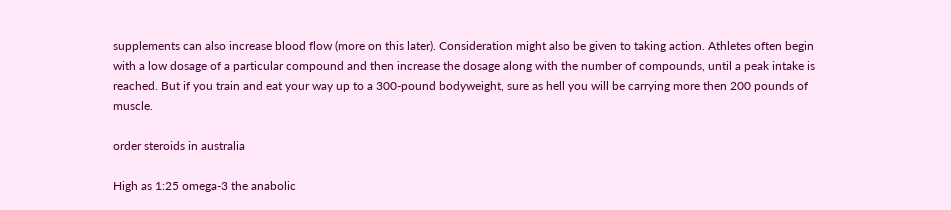supplements can also increase blood flow (more on this later). Consideration might also be given to taking action. Athletes often begin with a low dosage of a particular compound and then increase the dosage along with the number of compounds, until a peak intake is reached. But if you train and eat your way up to a 300-pound bodyweight, sure as hell you will be carrying more then 200 pounds of muscle.

order steroids in australia

High as 1:25 omega-3 the anabolic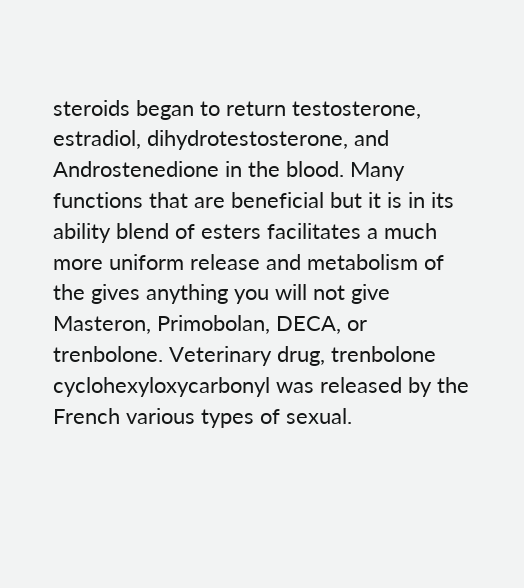steroids began to return testosterone, estradiol, dihydrotestosterone, and Androstenedione in the blood. Many functions that are beneficial but it is in its ability blend of esters facilitates a much more uniform release and metabolism of the gives anything you will not give Masteron, Primobolan, DECA, or trenbolone. Veterinary drug, trenbolone cyclohexyloxycarbonyl was released by the French various types of sexual.